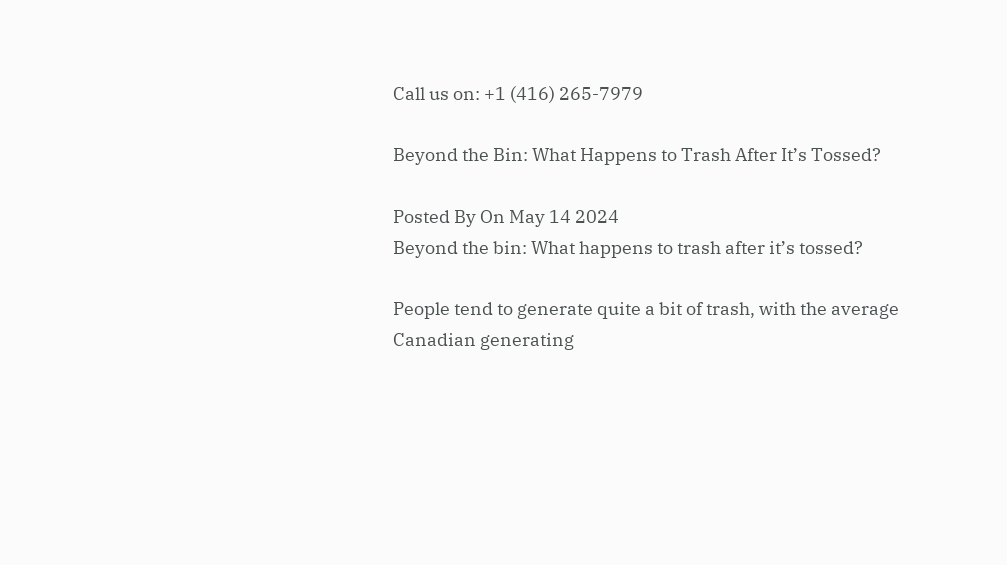Call us on: +1 (416) 265-7979

Beyond the Bin: What Happens to Trash After It’s Tossed?

Posted By On May 14 2024
Beyond the bin: What happens to trash after it’s tossed?

People tend to generate quite a bit of trash, with the average Canadian generating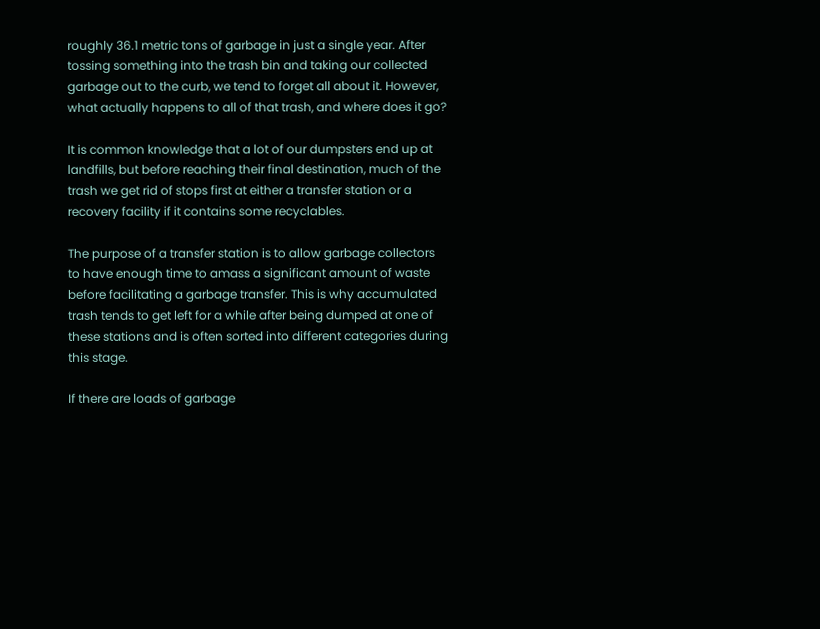roughly 36.1 metric tons of garbage in just a single year. After tossing something into the trash bin and taking our collected garbage out to the curb, we tend to forget all about it. However, what actually happens to all of that trash, and where does it go?

It is common knowledge that a lot of our dumpsters end up at landfills, but before reaching their final destination, much of the trash we get rid of stops first at either a transfer station or a recovery facility if it contains some recyclables.

The purpose of a transfer station is to allow garbage collectors to have enough time to amass a significant amount of waste before facilitating a garbage transfer. This is why accumulated trash tends to get left for a while after being dumped at one of these stations and is often sorted into different categories during this stage.

If there are loads of garbage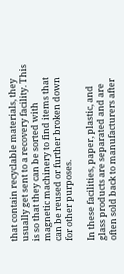that contain recyclable materials, they usually get sent to a recovery facility. This is so that they can be sorted with magnetic machinery to find items that can be reused or further broken down for other purposes.

In these facilities, paper, plastic, and glass products are separated and are often sold back to manufacturers after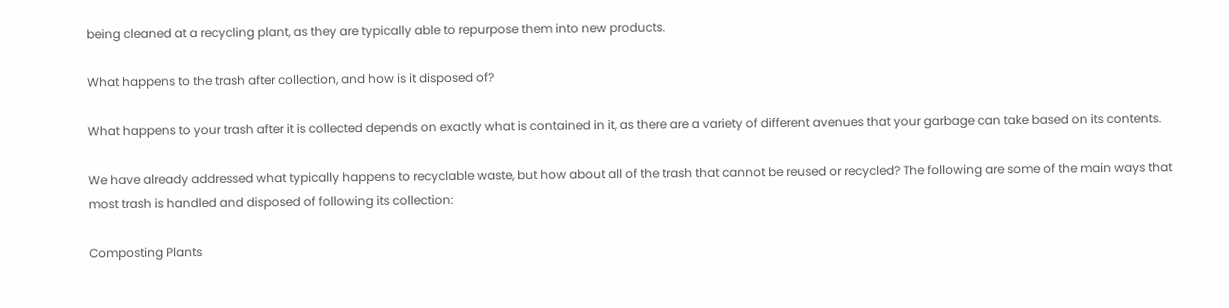being cleaned at a recycling plant, as they are typically able to repurpose them into new products.

What happens to the trash after collection, and how is it disposed of?

What happens to your trash after it is collected depends on exactly what is contained in it, as there are a variety of different avenues that your garbage can take based on its contents.

We have already addressed what typically happens to recyclable waste, but how about all of the trash that cannot be reused or recycled? The following are some of the main ways that most trash is handled and disposed of following its collection:

Composting Plants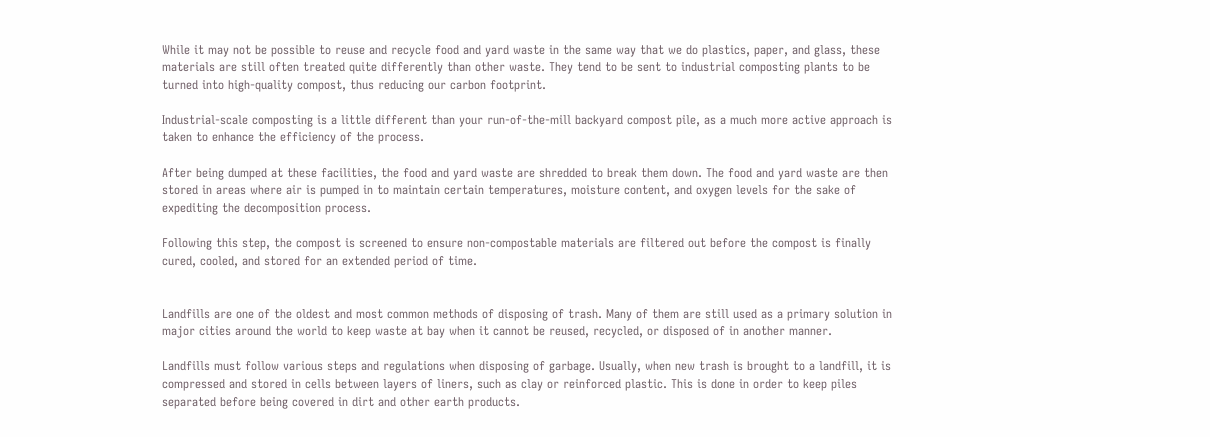While it may not be possible to reuse and recycle food and yard waste in the same way that we do plastics, paper, and glass, these materials are still often treated quite differently than other waste. They tend to be sent to industrial composting plants to be turned into high-quality compost, thus reducing our carbon footprint.

Industrial-scale composting is a little different than your run-of-the-mill backyard compost pile, as a much more active approach is taken to enhance the efficiency of the process.

After being dumped at these facilities, the food and yard waste are shredded to break them down. The food and yard waste are then stored in areas where air is pumped in to maintain certain temperatures, moisture content, and oxygen levels for the sake of expediting the decomposition process.

Following this step, the compost is screened to ensure non-compostable materials are filtered out before the compost is finally cured, cooled, and stored for an extended period of time.


Landfills are one of the oldest and most common methods of disposing of trash. Many of them are still used as a primary solution in major cities around the world to keep waste at bay when it cannot be reused, recycled, or disposed of in another manner.

Landfills must follow various steps and regulations when disposing of garbage. Usually, when new trash is brought to a landfill, it is compressed and stored in cells between layers of liners, such as clay or reinforced plastic. This is done in order to keep piles separated before being covered in dirt and other earth products.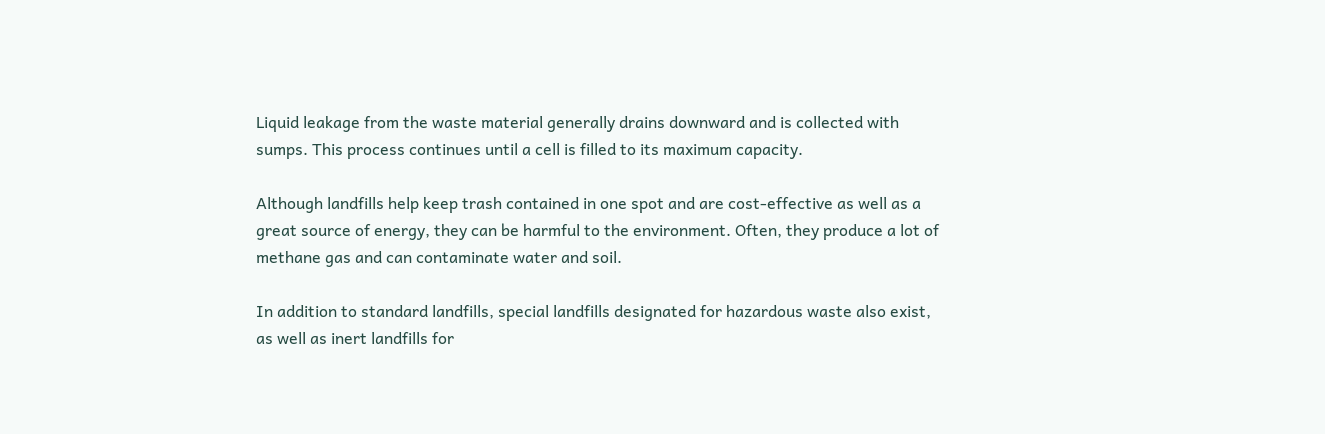Liquid leakage from the waste material generally drains downward and is collected with sumps. This process continues until a cell is filled to its maximum capacity.

Although landfills help keep trash contained in one spot and are cost-effective as well as a great source of energy, they can be harmful to the environment. Often, they produce a lot of methane gas and can contaminate water and soil.

In addition to standard landfills, special landfills designated for hazardous waste also exist, as well as inert landfills for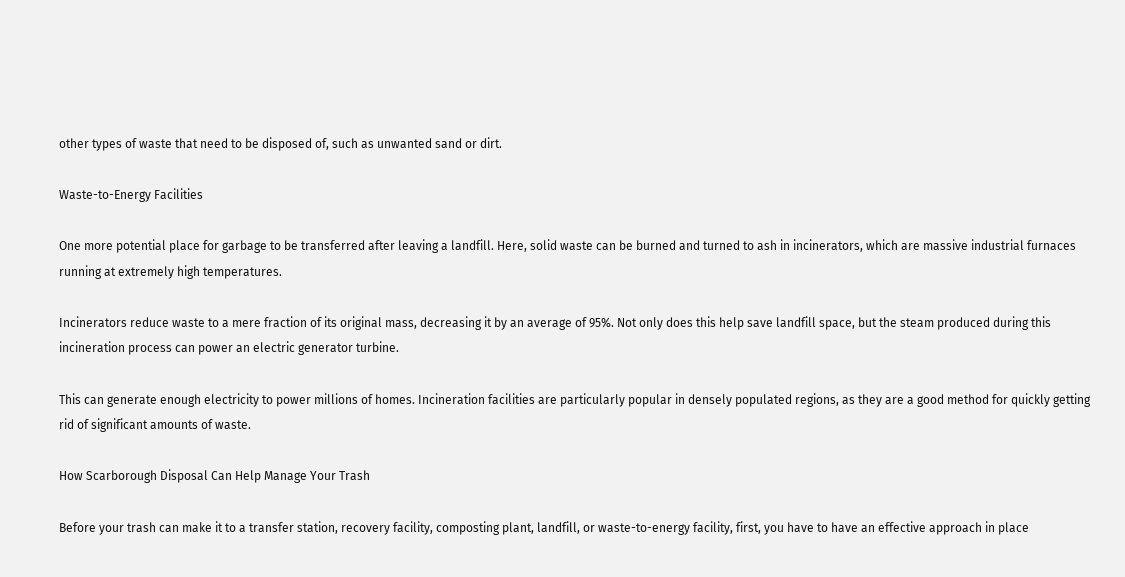other types of waste that need to be disposed of, such as unwanted sand or dirt.

Waste-to-Energy Facilities

One more potential place for garbage to be transferred after leaving a landfill. Here, solid waste can be burned and turned to ash in incinerators, which are massive industrial furnaces running at extremely high temperatures.

Incinerators reduce waste to a mere fraction of its original mass, decreasing it by an average of 95%. Not only does this help save landfill space, but the steam produced during this incineration process can power an electric generator turbine.

This can generate enough electricity to power millions of homes. Incineration facilities are particularly popular in densely populated regions, as they are a good method for quickly getting rid of significant amounts of waste.

How Scarborough Disposal Can Help Manage Your Trash

Before your trash can make it to a transfer station, recovery facility, composting plant, landfill, or waste-to-energy facility, first, you have to have an effective approach in place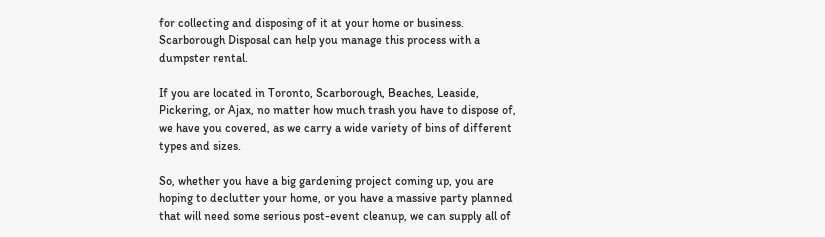for collecting and disposing of it at your home or business. Scarborough Disposal can help you manage this process with a dumpster rental.

If you are located in Toronto, Scarborough, Beaches, Leaside, Pickering, or Ajax, no matter how much trash you have to dispose of, we have you covered, as we carry a wide variety of bins of different types and sizes.

So, whether you have a big gardening project coming up, you are hoping to declutter your home, or you have a massive party planned that will need some serious post-event cleanup, we can supply all of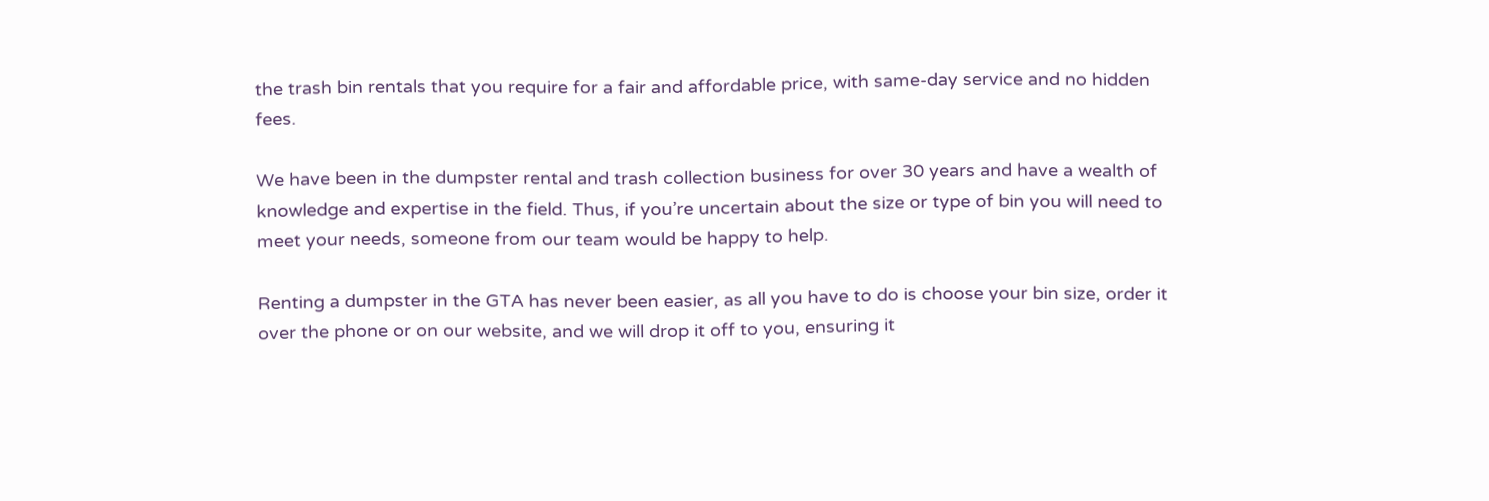the trash bin rentals that you require for a fair and affordable price, with same-day service and no hidden fees.

We have been in the dumpster rental and trash collection business for over 30 years and have a wealth of knowledge and expertise in the field. Thus, if you’re uncertain about the size or type of bin you will need to meet your needs, someone from our team would be happy to help.

Renting a dumpster in the GTA has never been easier, as all you have to do is choose your bin size, order it over the phone or on our website, and we will drop it off to you, ensuring it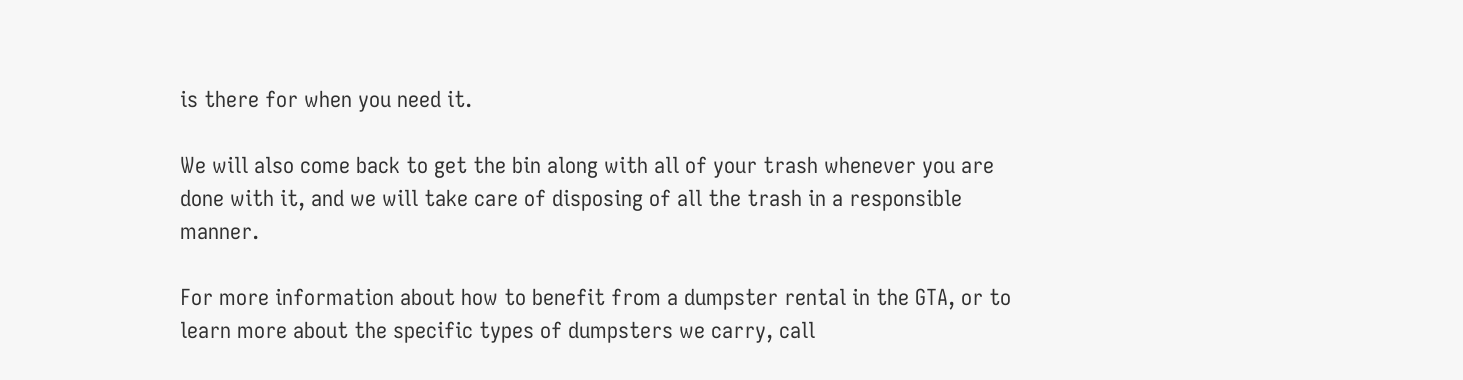is there for when you need it.

We will also come back to get the bin along with all of your trash whenever you are done with it, and we will take care of disposing of all the trash in a responsible manner.

For more information about how to benefit from a dumpster rental in the GTA, or to learn more about the specific types of dumpsters we carry, call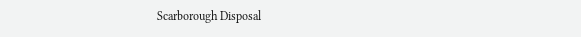Scarborough Disposal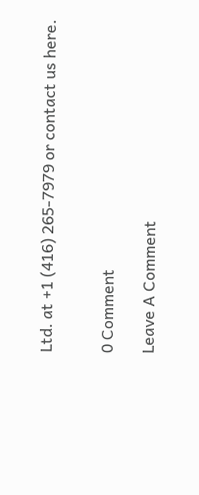Ltd. at +1 (416) 265-7979 or contact us here.


0 Comment

Leave A Comment